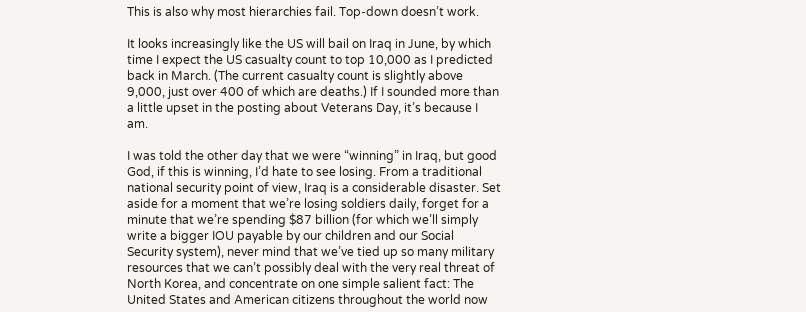This is also why most hierarchies fail. Top-down doesn’t work.

It looks increasingly like the US will bail on Iraq in June, by which time I expect the US casualty count to top 10,000 as I predicted back in March. (The current casualty count is slightly above 9,000, just over 400 of which are deaths.) If I sounded more than a little upset in the posting about Veterans Day, it’s because I am.

I was told the other day that we were “winning” in Iraq, but good God, if this is winning, I’d hate to see losing. From a traditional national security point of view, Iraq is a considerable disaster. Set aside for a moment that we’re losing soldiers daily, forget for a minute that we’re spending $87 billion (for which we’ll simply write a bigger IOU payable by our children and our Social Security system), never mind that we’ve tied up so many military resources that we can’t possibly deal with the very real threat of North Korea, and concentrate on one simple salient fact: The United States and American citizens throughout the world now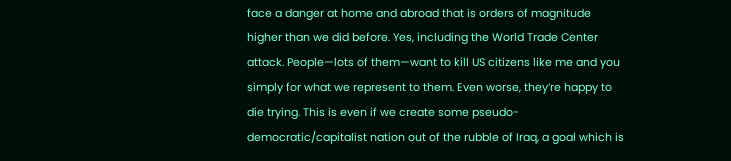face a danger at home and abroad that is orders of magnitude higher than we did before. Yes, including the World Trade Center attack. People—lots of them—want to kill US citizens like me and you simply for what we represent to them. Even worse, they’re happy to die trying. This is even if we create some pseudo-democratic/capitalist nation out of the rubble of Iraq, a goal which is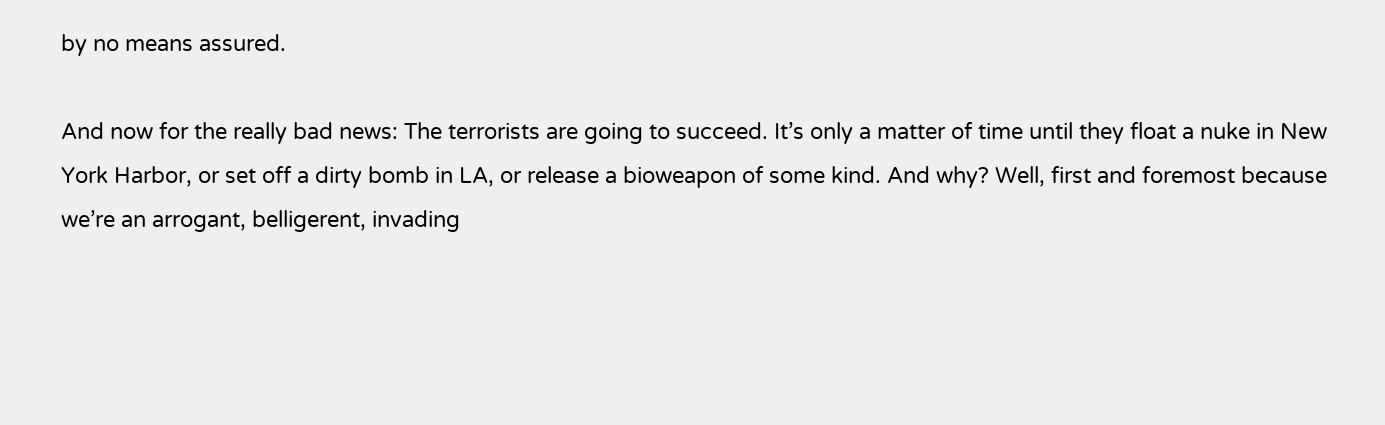by no means assured.

And now for the really bad news: The terrorists are going to succeed. It’s only a matter of time until they float a nuke in New York Harbor, or set off a dirty bomb in LA, or release a bioweapon of some kind. And why? Well, first and foremost because we’re an arrogant, belligerent, invading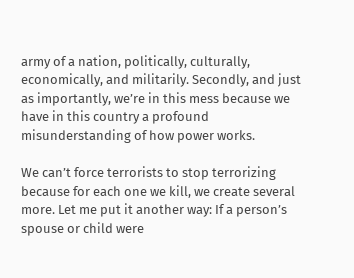army of a nation, politically, culturally, economically, and militarily. Secondly, and just as importantly, we’re in this mess because we have in this country a profound misunderstanding of how power works.

We can’t force terrorists to stop terrorizing because for each one we kill, we create several more. Let me put it another way: If a person’s spouse or child were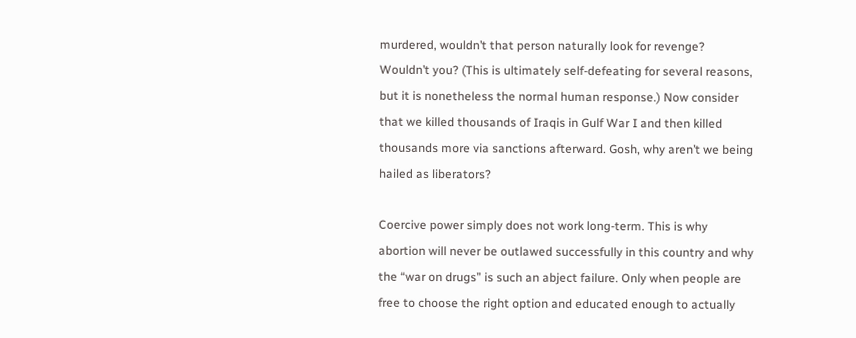murdered, wouldn’t that person naturally look for revenge? Wouldn’t you? (This is ultimately self-defeating for several reasons, but it is nonetheless the normal human response.) Now consider that we killed thousands of Iraqis in Gulf War I and then killed thousands more via sanctions afterward. Gosh, why aren’t we being hailed as liberators?

Coercive power simply does not work long-term. This is why abortion will never be outlawed successfully in this country and why the “war on drugs” is such an abject failure. Only when people are free to choose the right option and educated enough to actually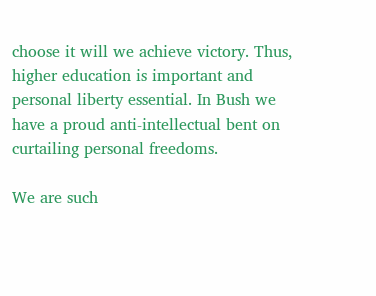choose it will we achieve victory. Thus, higher education is important and personal liberty essential. In Bush we have a proud anti-intellectual bent on curtailing personal freedoms.

We are such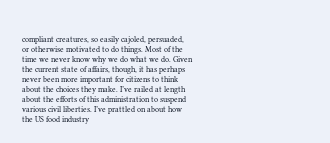compliant creatures, so easily cajoled, persuaded, or otherwise motivated to do things. Most of the time we never know why we do what we do. Given the current state of affairs, though, it has perhaps never been more important for citizens to think about the choices they make. I’ve railed at length about the efforts of this administration to suspend various civil liberties. I’ve prattled on about how the US food industry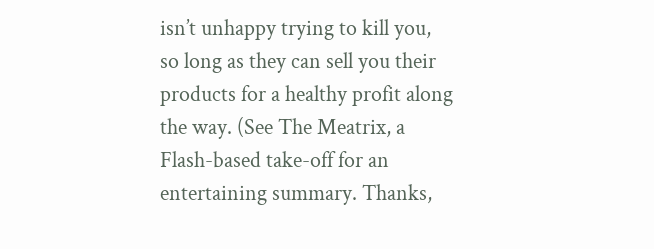isn’t unhappy trying to kill you, so long as they can sell you their products for a healthy profit along the way. (See The Meatrix, a Flash-based take-off for an entertaining summary. Thanks,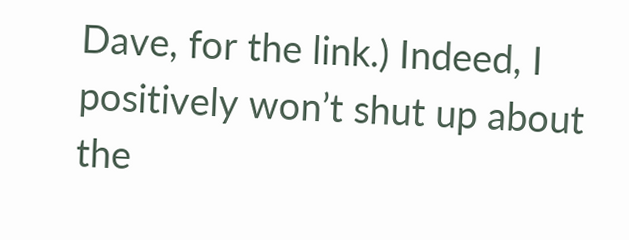Dave, for the link.) Indeed, I positively won’t shut up about the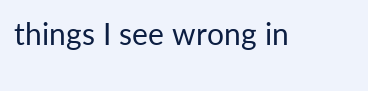things I see wrong in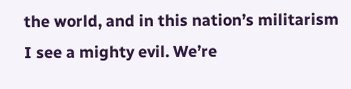the world, and in this nation’s militarism I see a mighty evil. We’re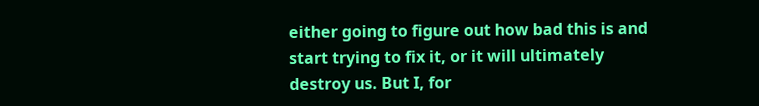either going to figure out how bad this is and start trying to fix it, or it will ultimately destroy us. But I, for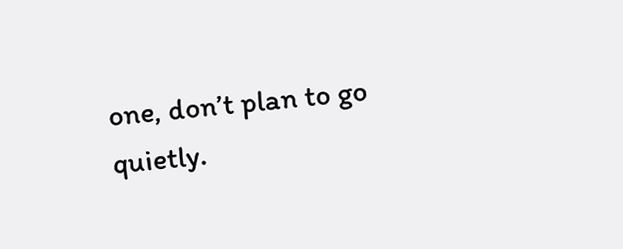one, don’t plan to go quietly.